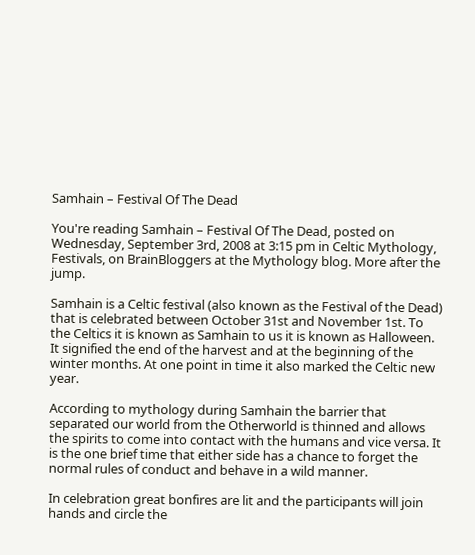Samhain – Festival Of The Dead

You're reading Samhain – Festival Of The Dead, posted on Wednesday, September 3rd, 2008 at 3:15 pm in Celtic Mythology, Festivals, on BrainBloggers at the Mythology blog. More after the jump.

Samhain is a Celtic festival (also known as the Festival of the Dead) that is celebrated between October 31st and November 1st. To the Celtics it is known as Samhain to us it is known as Halloween. It signified the end of the harvest and at the beginning of the winter months. At one point in time it also marked the Celtic new year.

According to mythology during Samhain the barrier that separated our world from the Otherworld is thinned and allows the spirits to come into contact with the humans and vice versa. It is the one brief time that either side has a chance to forget the normal rules of conduct and behave in a wild manner.

In celebration great bonfires are lit and the participants will join hands and circle the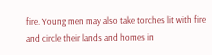fire. Young men may also take torches lit with fire and circle their lands and homes in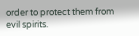order to protect them from evil spirits.